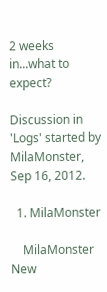2 weeks in...what to expect?

Discussion in 'Logs' started by MilaMonster, Sep 16, 2012.

  1. MilaMonster

    MilaMonster New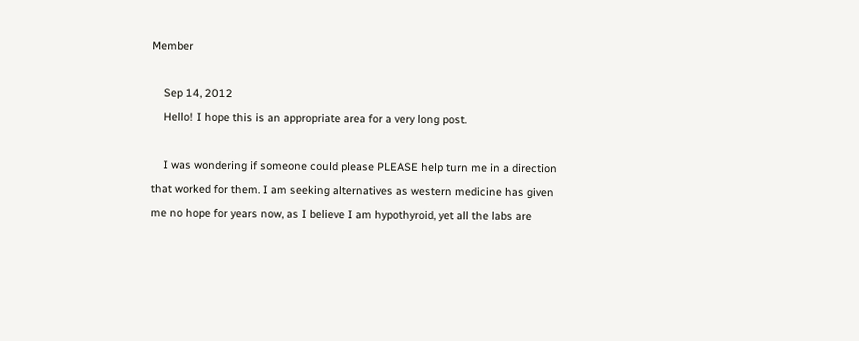Member

    Sep 14, 2012
    Hello! I hope this is an appropriate area for a very long post.

    I was wondering if someone could please PLEASE help turn me in a direction that worked for them. I am seeking alternatives as western medicine has given me no hope for years now, as I believe I am hypothyroid, yet all the labs are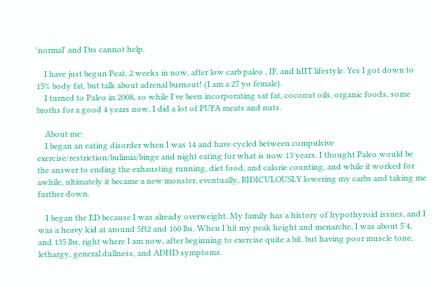'normal' and Drs cannot help.

    I have just begun Peat, 2 weeks in now, after low carb paleo , IF, and hIIT lifestyle. Yes I got down to 15% body fat, but talk about adrenal burnout! (I am a 27 yo female).
    I turned to Paleo in 2008, so while I've been incorporating sat fat, coconut oils, organic foods, some broths for a good 4 years now, I did a lot of PUFA meats and nuts.

    About me:
    I began an eating disorder when I was 14 and have cycled between compulsive exercise/restriction/bulimia/binge and night eating for what is now 13 years. I thought Paleo would be the answer to ending the exhausting running, diet food, and calorie counting, and while it worked for awhile, ultimately it became a new monster, eventually, RIDICULOUSLY lowering my carbs and taking me further down.

    I began the ED because I was already overweight. My family has a history of hypothyroid issues, and I was a heavy kid at around 5ft2 and 160 lbs. When I hit my peak height and menarche, I was about 5'4, and 135 lbs, right where I am now, after beginning to exercise quite a bit, but having poor muscle tone, lethargy, general dullness, and ADHD symptoms.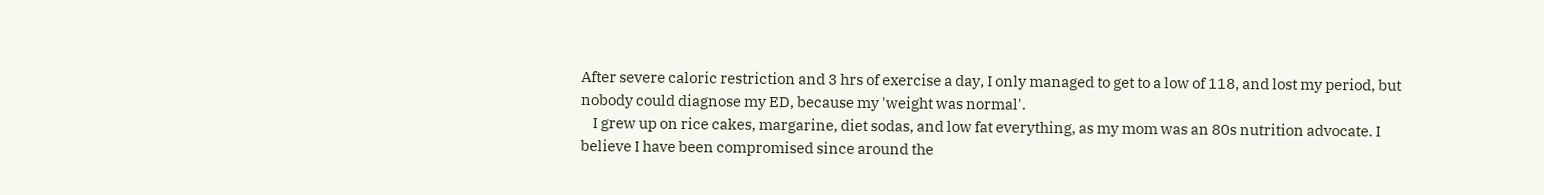After severe caloric restriction and 3 hrs of exercise a day, I only managed to get to a low of 118, and lost my period, but nobody could diagnose my ED, because my 'weight was normal'.
    I grew up on rice cakes, margarine, diet sodas, and low fat everything, as my mom was an 80s nutrition advocate. I believe I have been compromised since around the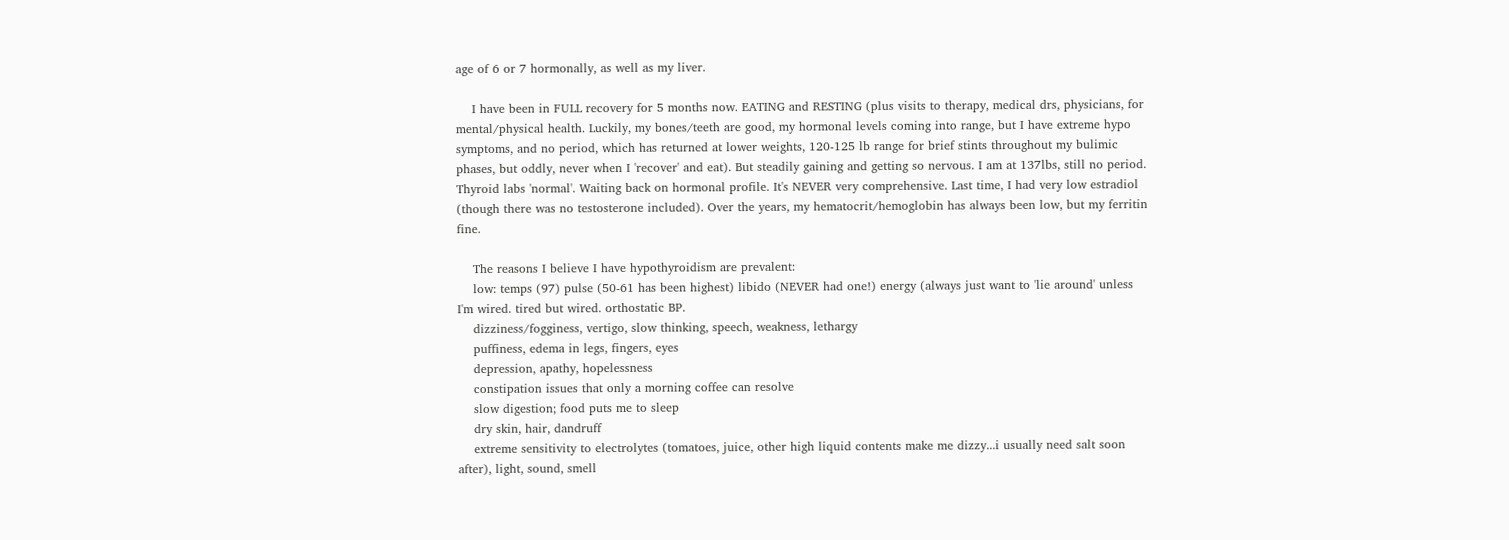age of 6 or 7 hormonally, as well as my liver.

    I have been in FULL recovery for 5 months now. EATING and RESTING (plus visits to therapy, medical drs, physicians, for mental/physical health. Luckily, my bones/teeth are good, my hormonal levels coming into range, but I have extreme hypo symptoms, and no period, which has returned at lower weights, 120-125 lb range for brief stints throughout my bulimic phases, but oddly, never when I 'recover' and eat). But steadily gaining and getting so nervous. I am at 137lbs, still no period. Thyroid labs 'normal'. Waiting back on hormonal profile. It's NEVER very comprehensive. Last time, I had very low estradiol (though there was no testosterone included). Over the years, my hematocrit/hemoglobin has always been low, but my ferritin fine.

    The reasons I believe I have hypothyroidism are prevalent:
    low: temps (97) pulse (50-61 has been highest) libido (NEVER had one!) energy (always just want to 'lie around' unless I'm wired. tired but wired. orthostatic BP.
    dizziness/fogginess, vertigo, slow thinking, speech, weakness, lethargy
    puffiness, edema in legs, fingers, eyes
    depression, apathy, hopelessness
    constipation issues that only a morning coffee can resolve
    slow digestion; food puts me to sleep
    dry skin, hair, dandruff
    extreme sensitivity to electrolytes (tomatoes, juice, other high liquid contents make me dizzy...i usually need salt soon after), light, sound, smell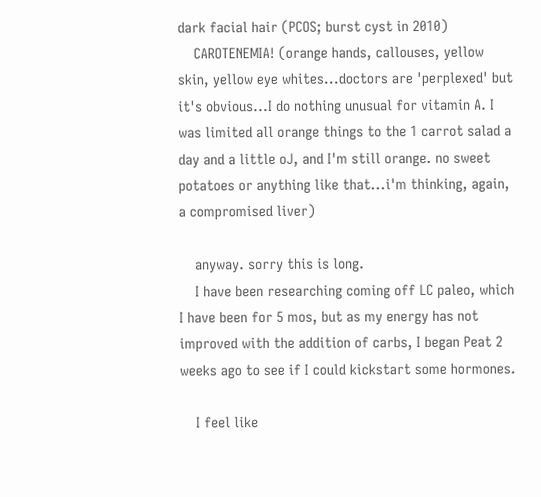dark facial hair (PCOS; burst cyst in 2010)
    CAROTENEMIA! (orange hands, callouses, yellow skin, yellow eye whites...doctors are 'perplexed' but it's obvious...I do nothing unusual for vitamin A. I was limited all orange things to the 1 carrot salad a day and a little oJ, and I'm still orange. no sweet potatoes or anything like that...i'm thinking, again, a compromised liver)

    anyway. sorry this is long.
    I have been researching coming off LC paleo, which I have been for 5 mos, but as my energy has not improved with the addition of carbs, I began Peat 2 weeks ago to see if I could kickstart some hormones.

    I feel like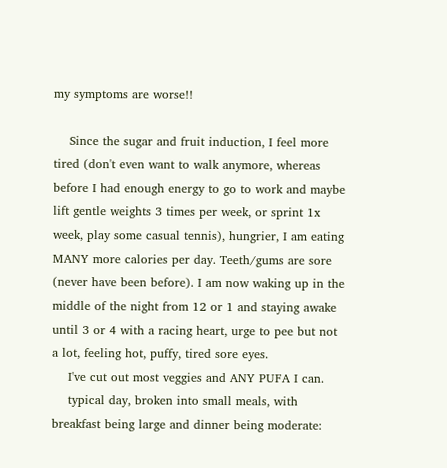my symptoms are worse!!

    Since the sugar and fruit induction, I feel more tired (don't even want to walk anymore, whereas before I had enough energy to go to work and maybe lift gentle weights 3 times per week, or sprint 1x week, play some casual tennis), hungrier, I am eating MANY more calories per day. Teeth/gums are sore (never have been before). I am now waking up in the middle of the night from 12 or 1 and staying awake until 3 or 4 with a racing heart, urge to pee but not a lot, feeling hot, puffy, tired sore eyes.
    I've cut out most veggies and ANY PUFA I can.
    typical day, broken into small meals, with breakfast being large and dinner being moderate: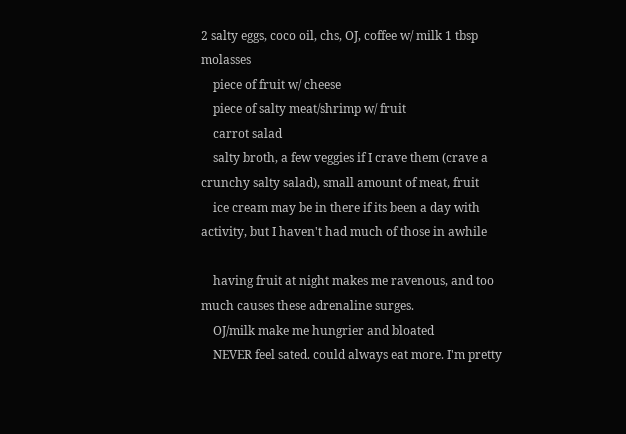2 salty eggs, coco oil, chs, OJ, coffee w/ milk 1 tbsp molasses
    piece of fruit w/ cheese
    piece of salty meat/shrimp w/ fruit
    carrot salad
    salty broth, a few veggies if I crave them (crave a crunchy salty salad), small amount of meat, fruit
    ice cream may be in there if its been a day with activity, but I haven't had much of those in awhile

    having fruit at night makes me ravenous, and too much causes these adrenaline surges.
    OJ/milk make me hungrier and bloated
    NEVER feel sated. could always eat more. I'm pretty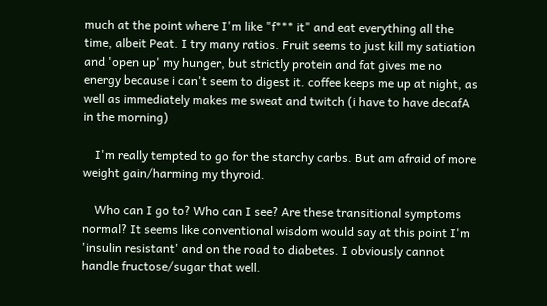much at the point where I'm like "f*** it" and eat everything all the time, albeit Peat. I try many ratios. Fruit seems to just kill my satiation and 'open up' my hunger, but strictly protein and fat gives me no energy because i can't seem to digest it. coffee keeps me up at night, as well as immediately makes me sweat and twitch (i have to have decafA in the morning)

    I'm really tempted to go for the starchy carbs. But am afraid of more weight gain/harming my thyroid.

    Who can I go to? Who can I see? Are these transitional symptoms normal? It seems like conventional wisdom would say at this point I'm 'insulin resistant' and on the road to diabetes. I obviously cannot handle fructose/sugar that well.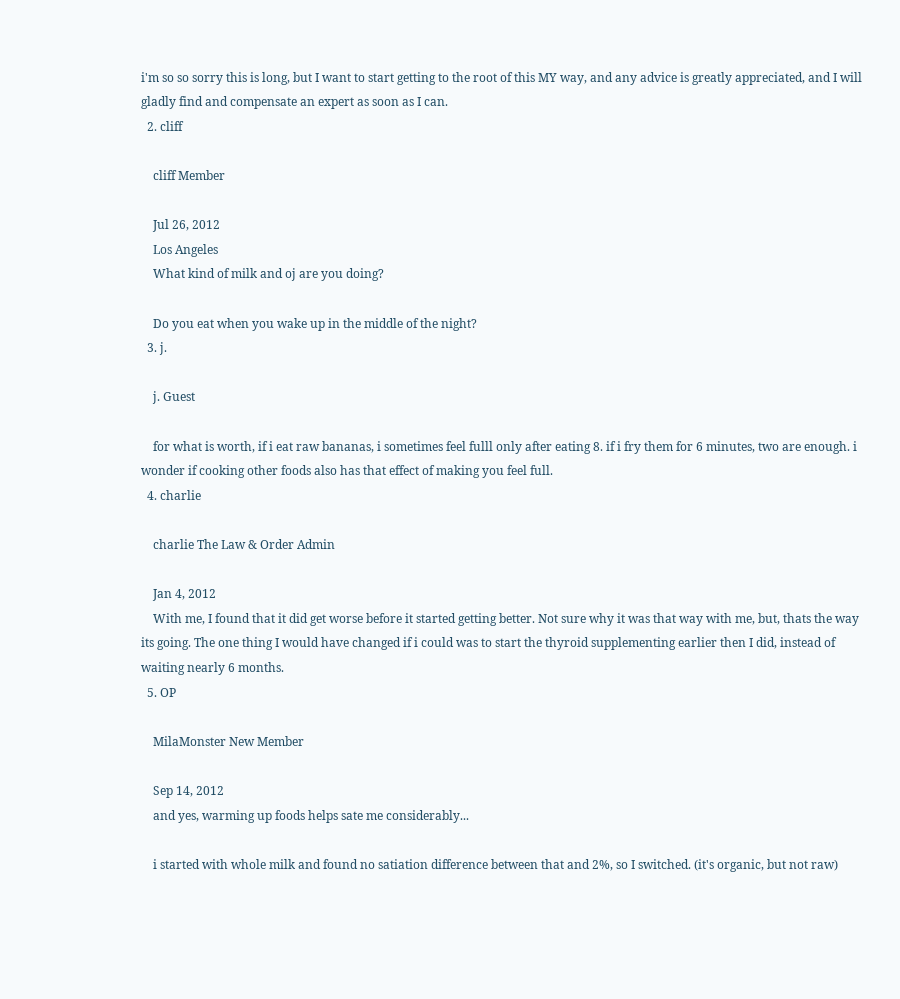i'm so so sorry this is long, but I want to start getting to the root of this MY way, and any advice is greatly appreciated, and I will gladly find and compensate an expert as soon as I can.
  2. cliff

    cliff Member

    Jul 26, 2012
    Los Angeles
    What kind of milk and oj are you doing?

    Do you eat when you wake up in the middle of the night?
  3. j.

    j. Guest

    for what is worth, if i eat raw bananas, i sometimes feel fulll only after eating 8. if i fry them for 6 minutes, two are enough. i wonder if cooking other foods also has that effect of making you feel full.
  4. charlie

    charlie The Law & Order Admin

    Jan 4, 2012
    With me, I found that it did get worse before it started getting better. Not sure why it was that way with me, but, thats the way its going. The one thing I would have changed if i could was to start the thyroid supplementing earlier then I did, instead of waiting nearly 6 months.
  5. OP

    MilaMonster New Member

    Sep 14, 2012
    and yes, warming up foods helps sate me considerably...

    i started with whole milk and found no satiation difference between that and 2%, so I switched. (it's organic, but not raw)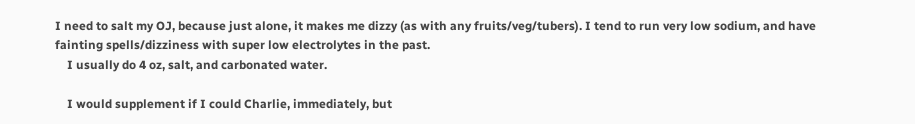I need to salt my OJ, because just alone, it makes me dizzy (as with any fruits/veg/tubers). I tend to run very low sodium, and have fainting spells/dizziness with super low electrolytes in the past.
    I usually do 4 oz, salt, and carbonated water.

    I would supplement if I could Charlie, immediately, but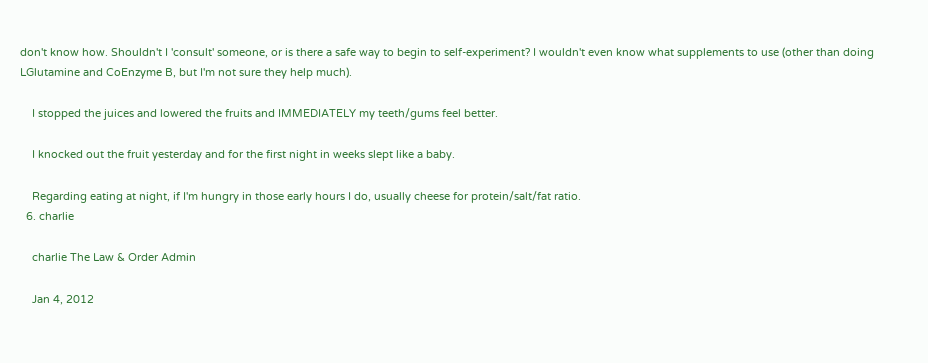don't know how. Shouldn't I 'consult' someone, or is there a safe way to begin to self-experiment? I wouldn't even know what supplements to use (other than doing LGlutamine and CoEnzyme B, but I'm not sure they help much).

    I stopped the juices and lowered the fruits and IMMEDIATELY my teeth/gums feel better.

    I knocked out the fruit yesterday and for the first night in weeks slept like a baby.

    Regarding eating at night, if I'm hungry in those early hours I do, usually cheese for protein/salt/fat ratio.
  6. charlie

    charlie The Law & Order Admin

    Jan 4, 2012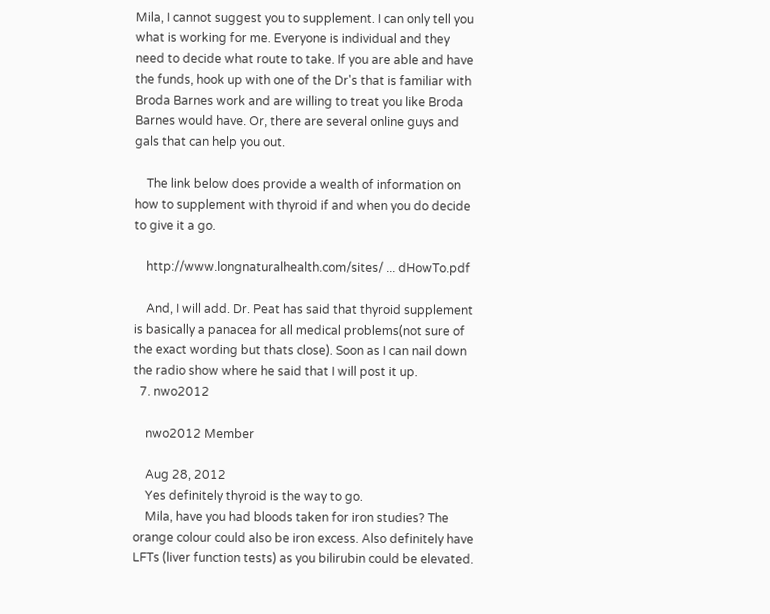Mila, I cannot suggest you to supplement. I can only tell you what is working for me. Everyone is individual and they need to decide what route to take. If you are able and have the funds, hook up with one of the Dr's that is familiar with Broda Barnes work and are willing to treat you like Broda Barnes would have. Or, there are several online guys and gals that can help you out.

    The link below does provide a wealth of information on how to supplement with thyroid if and when you do decide to give it a go.

    http://www.longnaturalhealth.com/sites/ ... dHowTo.pdf

    And, I will add. Dr. Peat has said that thyroid supplement is basically a panacea for all medical problems(not sure of the exact wording but thats close). Soon as I can nail down the radio show where he said that I will post it up.
  7. nwo2012

    nwo2012 Member

    Aug 28, 2012
    Yes definitely thyroid is the way to go.
    Mila, have you had bloods taken for iron studies? The orange colour could also be iron excess. Also definitely have LFTs (liver function tests) as you bilirubin could be elevated.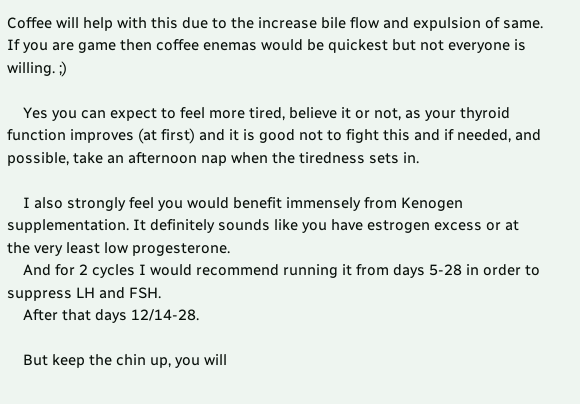Coffee will help with this due to the increase bile flow and expulsion of same. If you are game then coffee enemas would be quickest but not everyone is willing. ;)

    Yes you can expect to feel more tired, believe it or not, as your thyroid function improves (at first) and it is good not to fight this and if needed, and possible, take an afternoon nap when the tiredness sets in.

    I also strongly feel you would benefit immensely from Kenogen supplementation. It definitely sounds like you have estrogen excess or at the very least low progesterone.
    And for 2 cycles I would recommend running it from days 5-28 in order to suppress LH and FSH.
    After that days 12/14-28.

    But keep the chin up, you will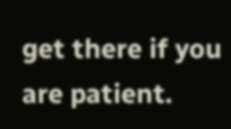get there if you are patient.